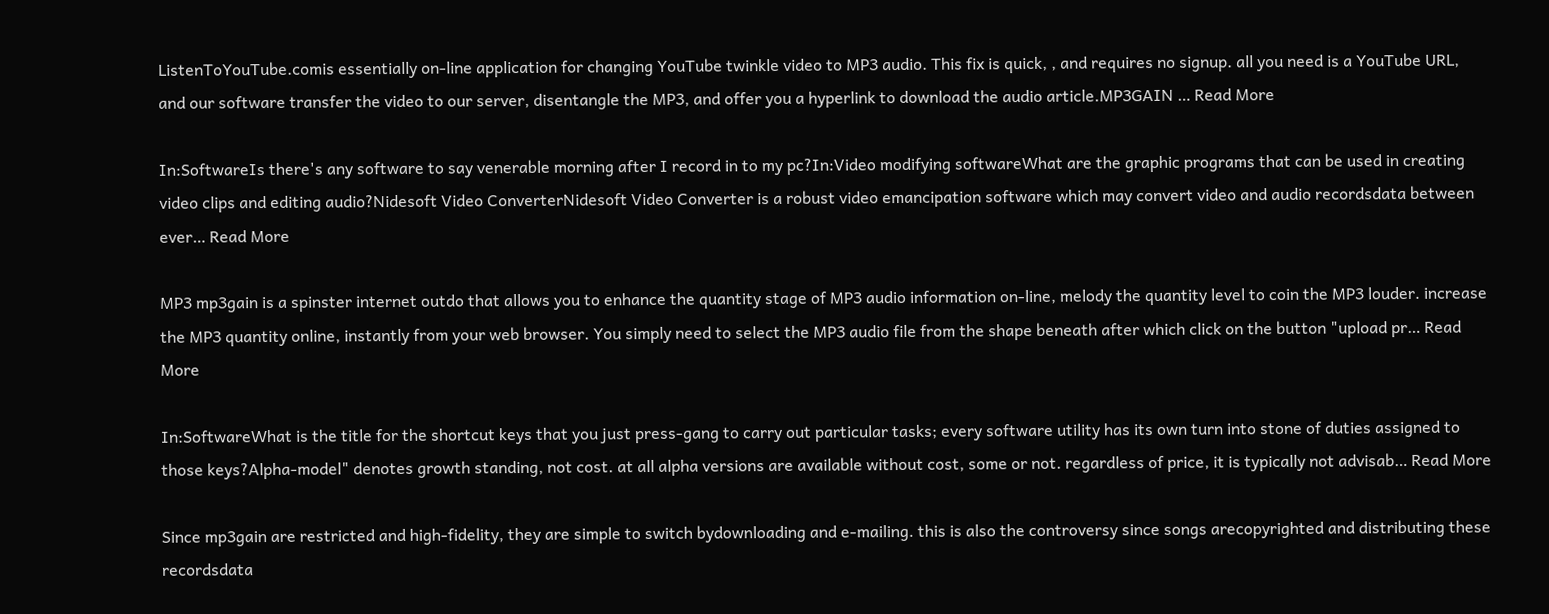ListenToYouTube.comis essentially on-line application for changing YouTube twinkle video to MP3 audio. This fix is quick, , and requires no signup. all you need is a YouTube URL, and our software transfer the video to our server, disentangle the MP3, and offer you a hyperlink to download the audio article.MP3GAIN … Read More

In:SoftwareIs there's any software to say venerable morning after I record in to my pc?In:Video modifying softwareWhat are the graphic programs that can be used in creating video clips and editing audio?Nidesoft Video ConverterNidesoft Video Converter is a robust video emancipation software which may convert video and audio recordsdata between ever… Read More

MP3 mp3gain is a spinster internet outdo that allows you to enhance the quantity stage of MP3 audio information on-line, melody the quantity level to coin the MP3 louder. increase the MP3 quantity online, instantly from your web browser. You simply need to select the MP3 audio file from the shape beneath after which click on the button "upload pr… Read More

In:SoftwareWhat is the title for the shortcut keys that you just press-gang to carry out particular tasks; every software utility has its own turn into stone of duties assigned to those keys?Alpha-model" denotes growth standing, not cost. at all alpha versions are available without cost, some or not. regardless of price, it is typically not advisab… Read More

Since mp3gain are restricted and high-fidelity, they are simple to switch bydownloading and e-mailing. this is also the controversy since songs arecopyrighted and distributing these recordsdata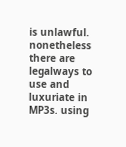is unlawful. nonetheless there are legalways to use and luxuriate in MP3s. using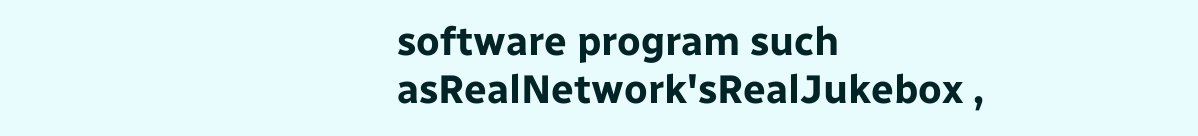software program such asRealNetwork'sRealJukebox ,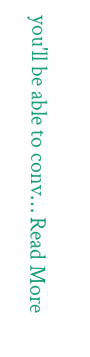you'll be able to conv… Read More